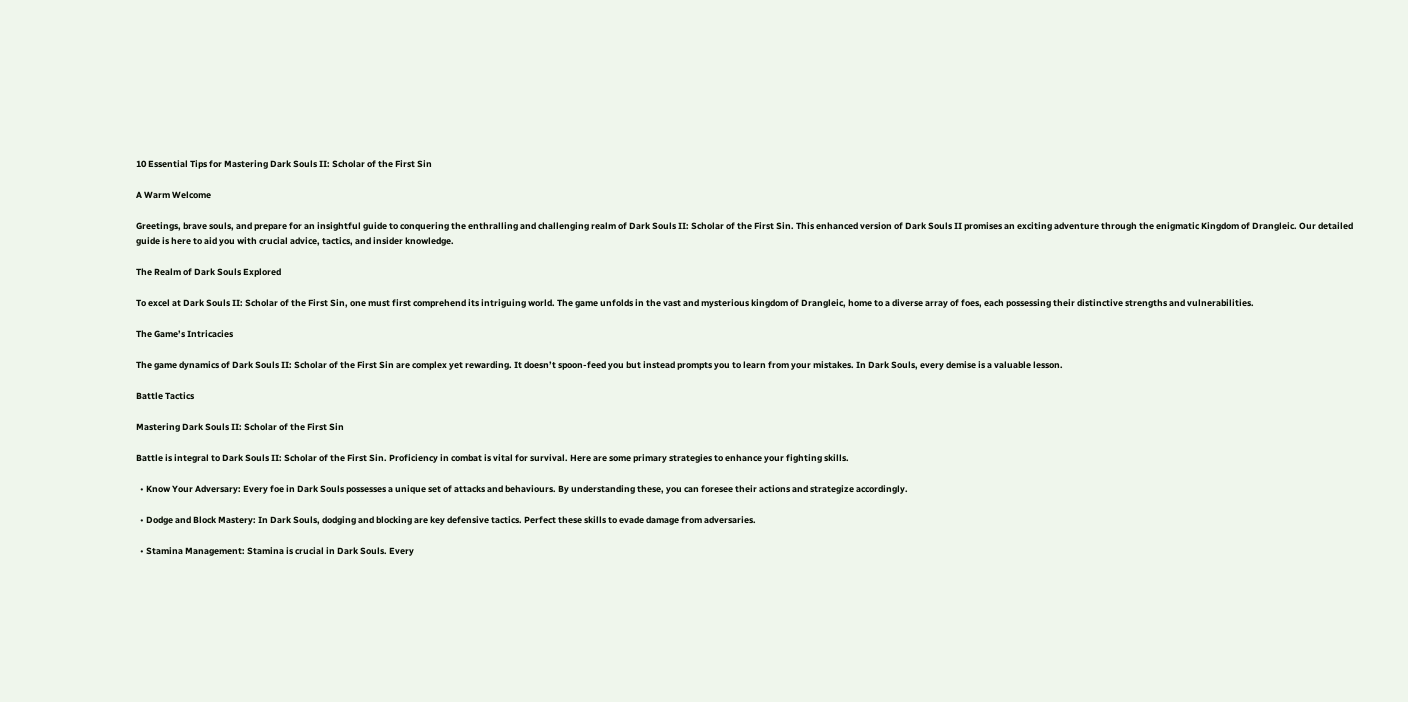10 Essential Tips for Mastering Dark Souls II: Scholar of the First Sin

A Warm Welcome

Greetings, brave souls, and prepare for an insightful guide to conquering the enthralling and challenging realm of Dark Souls II: Scholar of the First Sin. This enhanced version of Dark Souls II promises an exciting adventure through the enigmatic Kingdom of Drangleic. Our detailed guide is here to aid you with crucial advice, tactics, and insider knowledge.

The Realm of Dark Souls Explored

To excel at Dark Souls II: Scholar of the First Sin, one must first comprehend its intriguing world. The game unfolds in the vast and mysterious kingdom of Drangleic, home to a diverse array of foes, each possessing their distinctive strengths and vulnerabilities.

The Game’s Intricacies

The game dynamics of Dark Souls II: Scholar of the First Sin are complex yet rewarding. It doesn’t spoon-feed you but instead prompts you to learn from your mistakes. In Dark Souls, every demise is a valuable lesson.

Battle Tactics

Mastering Dark Souls II: Scholar of the First Sin

Battle is integral to Dark Souls II: Scholar of the First Sin. Proficiency in combat is vital for survival. Here are some primary strategies to enhance your fighting skills.

  • Know Your Adversary: Every foe in Dark Souls possesses a unique set of attacks and behaviours. By understanding these, you can foresee their actions and strategize accordingly.

  • Dodge and Block Mastery: In Dark Souls, dodging and blocking are key defensive tactics. Perfect these skills to evade damage from adversaries.

  • Stamina Management: Stamina is crucial in Dark Souls. Every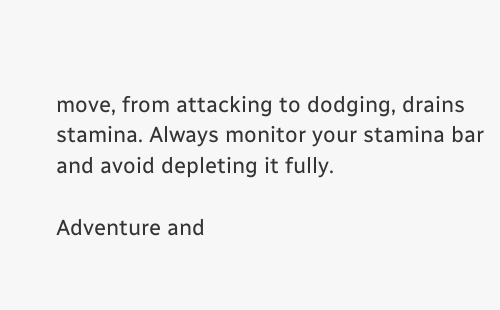move, from attacking to dodging, drains stamina. Always monitor your stamina bar and avoid depleting it fully.

Adventure and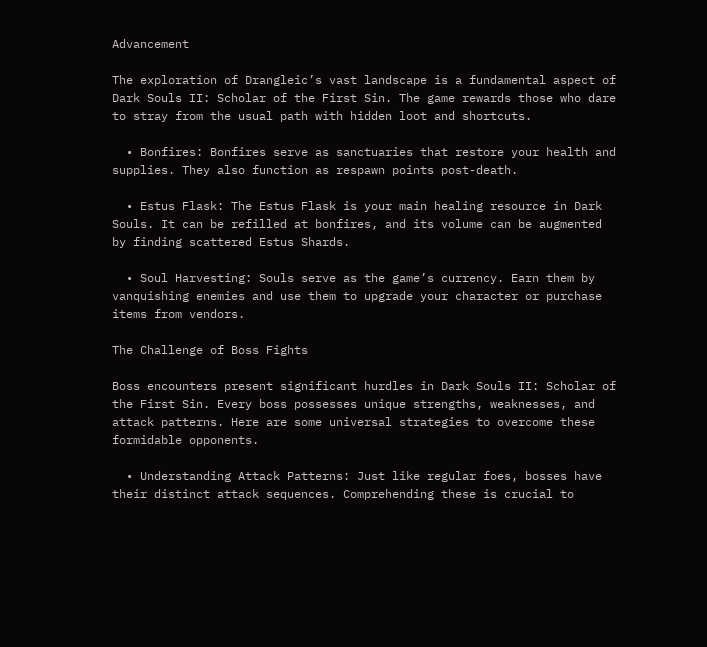Advancement

The exploration of Drangleic’s vast landscape is a fundamental aspect of Dark Souls II: Scholar of the First Sin. The game rewards those who dare to stray from the usual path with hidden loot and shortcuts.

  • Bonfires: Bonfires serve as sanctuaries that restore your health and supplies. They also function as respawn points post-death.

  • Estus Flask: The Estus Flask is your main healing resource in Dark Souls. It can be refilled at bonfires, and its volume can be augmented by finding scattered Estus Shards.

  • Soul Harvesting: Souls serve as the game’s currency. Earn them by vanquishing enemies and use them to upgrade your character or purchase items from vendors.

The Challenge of Boss Fights

Boss encounters present significant hurdles in Dark Souls II: Scholar of the First Sin. Every boss possesses unique strengths, weaknesses, and attack patterns. Here are some universal strategies to overcome these formidable opponents.

  • Understanding Attack Patterns: Just like regular foes, bosses have their distinct attack sequences. Comprehending these is crucial to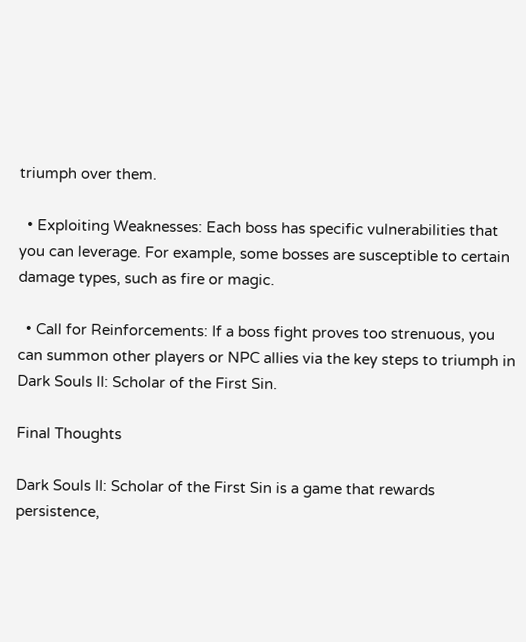triumph over them.

  • Exploiting Weaknesses: Each boss has specific vulnerabilities that you can leverage. For example, some bosses are susceptible to certain damage types, such as fire or magic.

  • Call for Reinforcements: If a boss fight proves too strenuous, you can summon other players or NPC allies via the key steps to triumph in Dark Souls II: Scholar of the First Sin.

Final Thoughts

Dark Souls II: Scholar of the First Sin is a game that rewards persistence,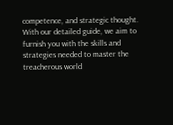competence, and strategic thought. With our detailed guide, we aim to furnish you with the skills and strategies needed to master the treacherous world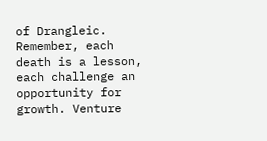of Drangleic. Remember, each death is a lesson, each challenge an opportunity for growth. Venture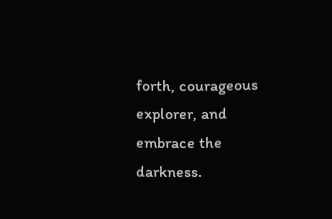forth, courageous explorer, and embrace the darkness.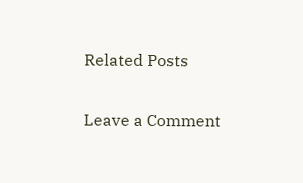Related Posts

Leave a Comment